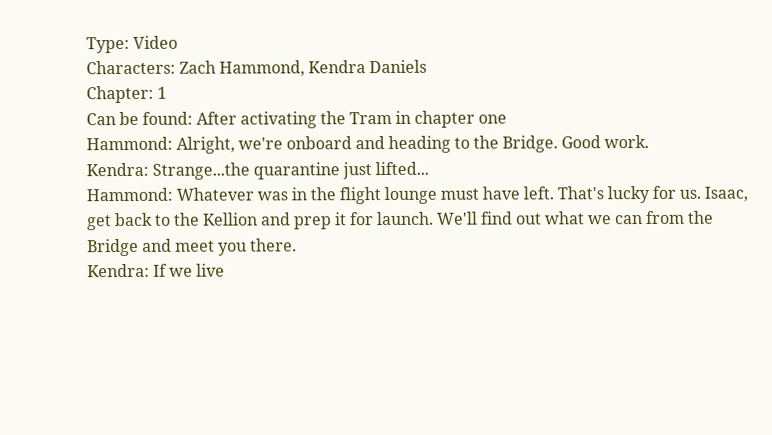Type: Video
Characters: Zach Hammond, Kendra Daniels
Chapter: 1
Can be found: After activating the Tram in chapter one
Hammond: Alright, we're onboard and heading to the Bridge. Good work.
Kendra: Strange...the quarantine just lifted...
Hammond: Whatever was in the flight lounge must have left. That's lucky for us. Isaac, get back to the Kellion and prep it for launch. We'll find out what we can from the Bridge and meet you there.
Kendra: If we live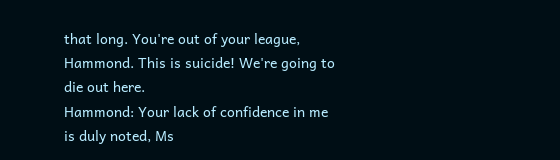that long. You're out of your league, Hammond. This is suicide! We're going to die out here.
Hammond: Your lack of confidence in me is duly noted, Ms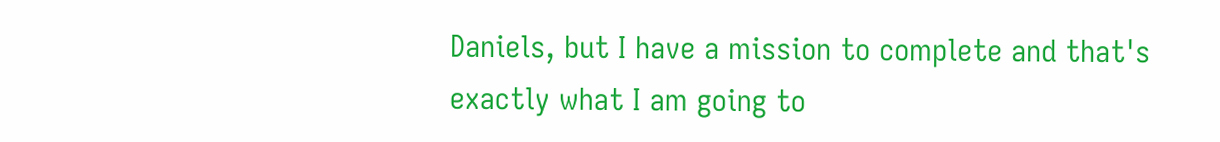Daniels, but I have a mission to complete and that's exactly what I am going to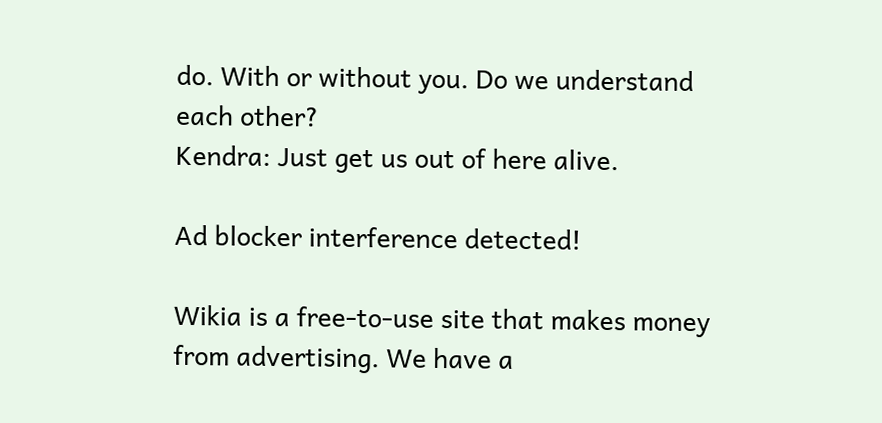do. With or without you. Do we understand each other?
Kendra: Just get us out of here alive.

Ad blocker interference detected!

Wikia is a free-to-use site that makes money from advertising. We have a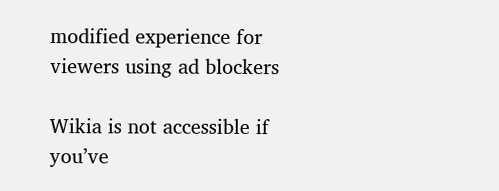modified experience for viewers using ad blockers

Wikia is not accessible if you’ve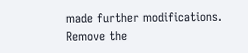made further modifications. Remove the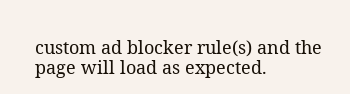custom ad blocker rule(s) and the page will load as expected.